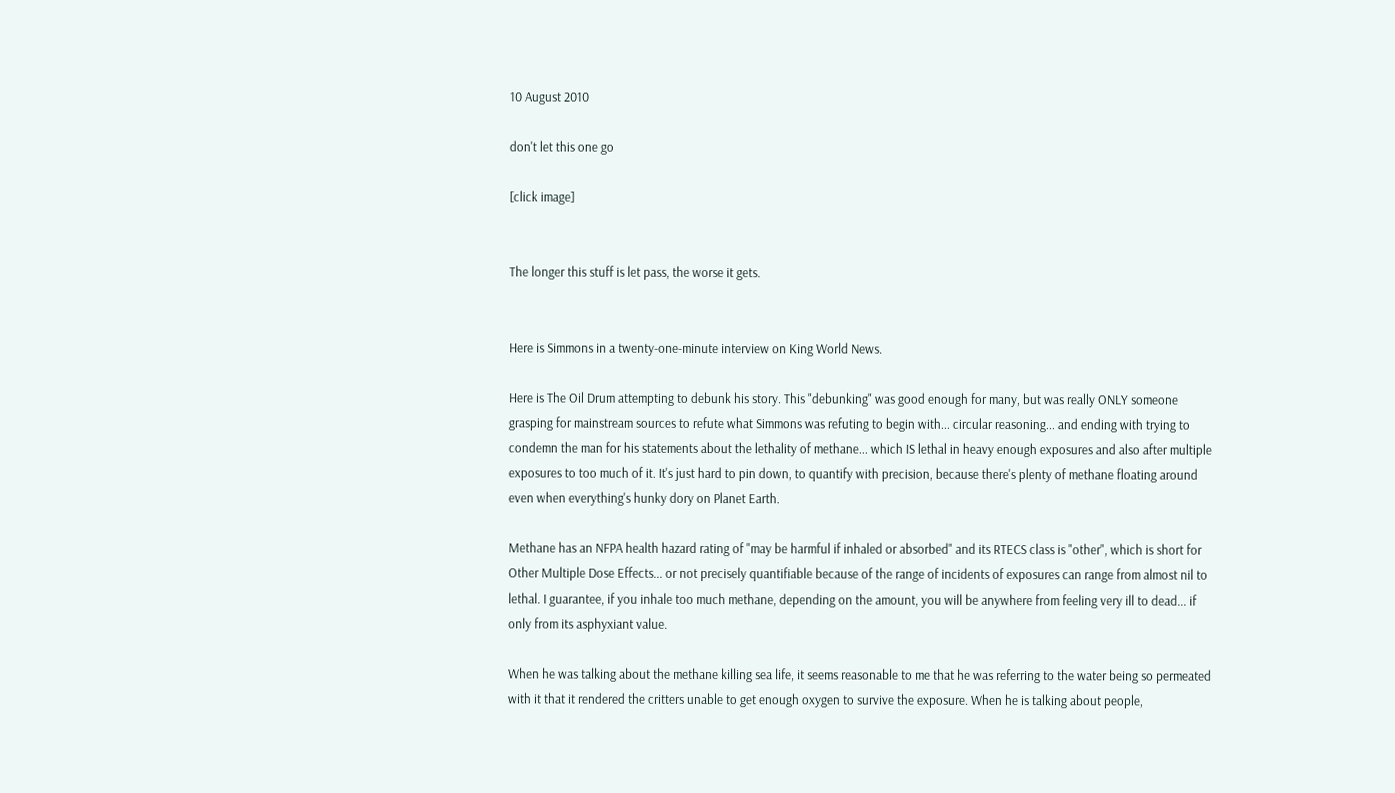10 August 2010

don't let this one go

[click image]


The longer this stuff is let pass, the worse it gets.


Here is Simmons in a twenty-one-minute interview on King World News.

Here is The Oil Drum attempting to debunk his story. This "debunking" was good enough for many, but was really ONLY someone grasping for mainstream sources to refute what Simmons was refuting to begin with... circular reasoning... and ending with trying to condemn the man for his statements about the lethality of methane... which IS lethal in heavy enough exposures and also after multiple exposures to too much of it. It's just hard to pin down, to quantify with precision, because there's plenty of methane floating around even when everything's hunky dory on Planet Earth.

Methane has an NFPA health hazard rating of "may be harmful if inhaled or absorbed" and its RTECS class is "other", which is short for Other Multiple Dose Effects... or not precisely quantifiable because of the range of incidents of exposures can range from almost nil to lethal. I guarantee, if you inhale too much methane, depending on the amount, you will be anywhere from feeling very ill to dead... if only from its asphyxiant value.

When he was talking about the methane killing sea life, it seems reasonable to me that he was referring to the water being so permeated with it that it rendered the critters unable to get enough oxygen to survive the exposure. When he is talking about people,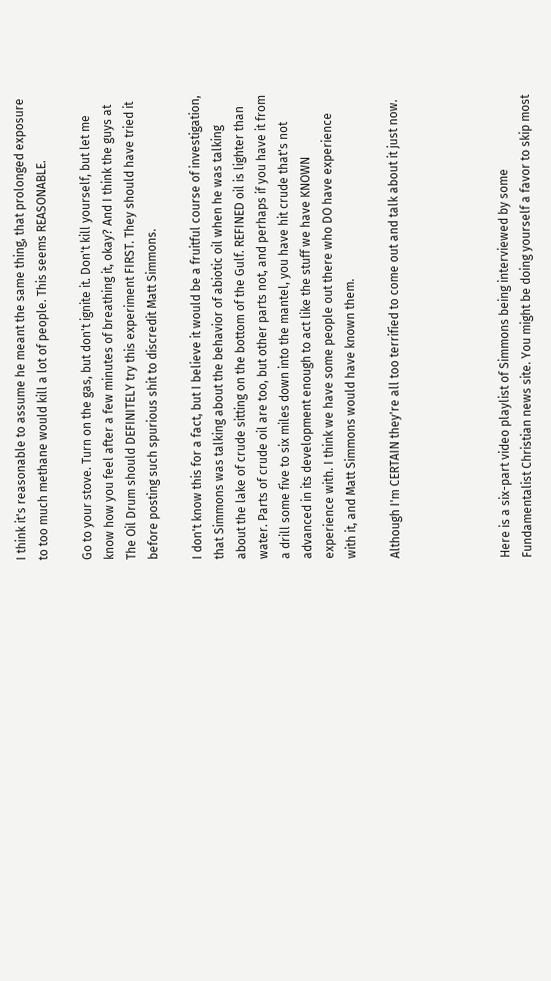I think it's reasonable to assume he meant the same thing, that prolonged exposure to too much methane would kill a lot of people. This seems REASONABLE.

Go to your stove. Turn on the gas, but don't ignite it. Don't kill yourself, but let me know how you feel after a few minutes of breathing it, okay? And I think the guys at The Oil Drum should DEFINITELY try this experiment FIRST. They should have tried it before posting such spurious shit to discredit Matt Simmons.

I don't know this for a fact, but I believe it would be a fruitful course of investigation, that Simmons was talking about the behavior of abiotic oil when he was talking about the lake of crude sitting on the bottom of the Gulf. REFINED oil is lighter than water. Parts of crude oil are too, but other parts not, and perhaps if you have it from a drill some five to six miles down into the mantel, you have hit crude that's not advanced in its development enough to act like the stuff we have KNOWN experience with. I think we have some people out there who DO have experience with it, and Matt Simmons would have known them.

Although I'm CERTAIN they're all too terrified to come out and talk about it just now.




Here is a six-part video playlist of Simmons being interviewed by some Fundamentalist Christian news site. You might be doing yourself a favor to skip most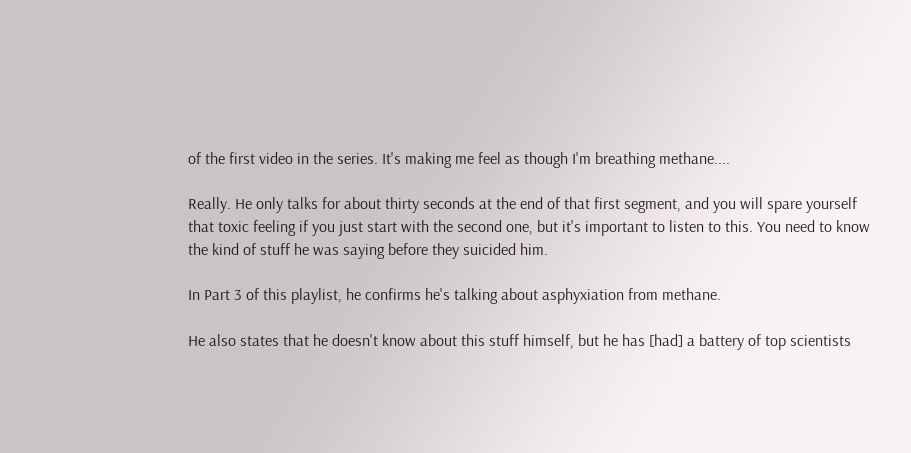of the first video in the series. It's making me feel as though I'm breathing methane....

Really. He only talks for about thirty seconds at the end of that first segment, and you will spare yourself that toxic feeling if you just start with the second one, but it's important to listen to this. You need to know the kind of stuff he was saying before they suicided him.

In Part 3 of this playlist, he confirms he's talking about asphyxiation from methane.

He also states that he doesn't know about this stuff himself, but he has [had] a battery of top scientists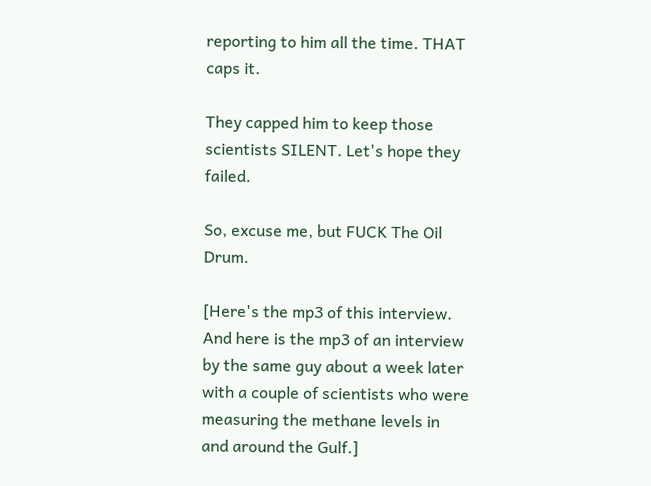reporting to him all the time. THAT caps it.

They capped him to keep those scientists SILENT. Let's hope they failed.

So, excuse me, but FUCK The Oil Drum.

[Here's the mp3 of this interview. And here is the mp3 of an interview by the same guy about a week later with a couple of scientists who were measuring the methane levels in and around the Gulf.]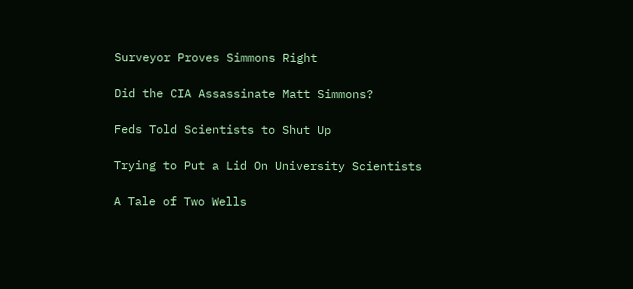Surveyor Proves Simmons Right

Did the CIA Assassinate Matt Simmons?

Feds Told Scientists to Shut Up

Trying to Put a Lid On University Scientists

A Tale of Two Wells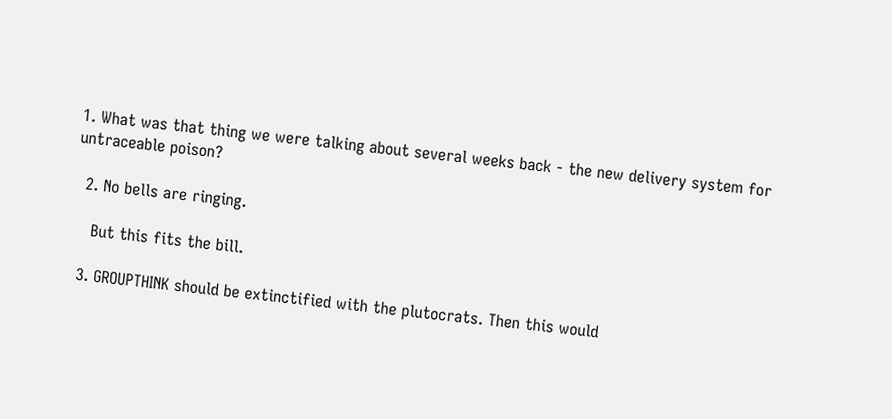1. What was that thing we were talking about several weeks back - the new delivery system for untraceable poison?

  2. No bells are ringing.

    But this fits the bill.

  3. GROUPTHINK should be extinctified with the plutocrats. Then this would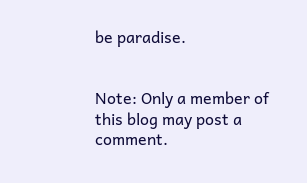be paradise.


Note: Only a member of this blog may post a comment.